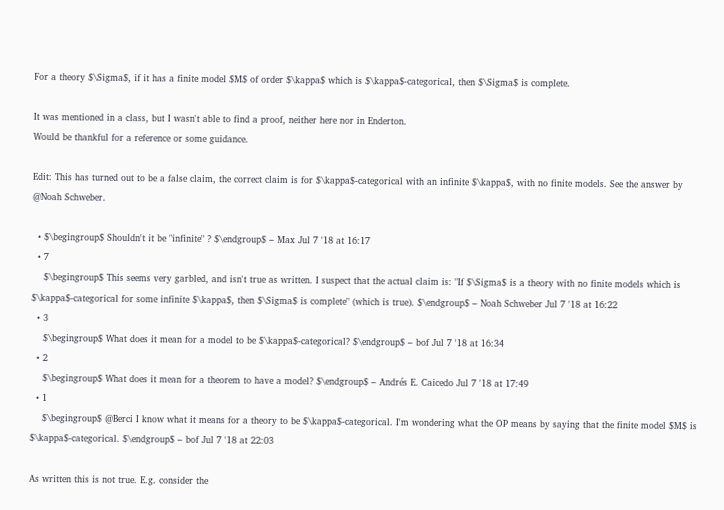For a theory $\Sigma$, if it has a finite model $M$ of order $\kappa$ which is $\kappa$-categorical, then $\Sigma$ is complete.

It was mentioned in a class, but I wasn't able to find a proof, neither here nor in Enderton.
Would be thankful for a reference or some guidance.

Edit: This has turned out to be a false claim, the correct claim is for $\kappa$-categorical with an infinite $\kappa$, with no finite models. See the answer by @Noah Schweber.

  • $\begingroup$ Shouldn't it be "infinite" ? $\endgroup$ – Max Jul 7 '18 at 16:17
  • 7
    $\begingroup$ This seems very garbled, and isn't true as written. I suspect that the actual claim is: "If $\Sigma$ is a theory with no finite models which is $\kappa$-categorical for some infinite $\kappa$, then $\Sigma$ is complete" (which is true). $\endgroup$ – Noah Schweber Jul 7 '18 at 16:22
  • 3
    $\begingroup$ What does it mean for a model to be $\kappa$-categorical? $\endgroup$ – bof Jul 7 '18 at 16:34
  • 2
    $\begingroup$ What does it mean for a theorem to have a model? $\endgroup$ – Andrés E. Caicedo Jul 7 '18 at 17:49
  • 1
    $\begingroup$ @Berci I know what it means for a theory to be $\kappa$-categorical. I'm wondering what the OP means by saying that the finite model $M$ is $\kappa$-categorical. $\endgroup$ – bof Jul 7 '18 at 22:03

As written this is not true. E.g. consider the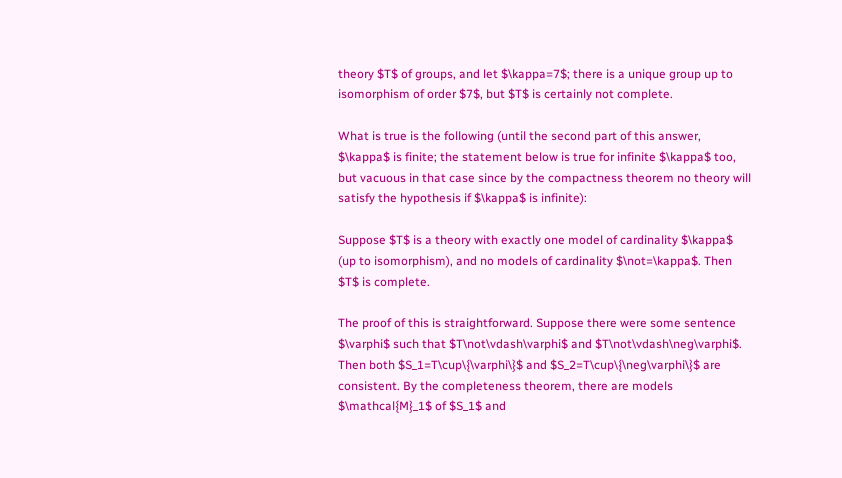theory $T$ of groups, and let $\kappa=7$; there is a unique group up to isomorphism of order $7$, but $T$ is certainly not complete.

What is true is the following (until the second part of this answer, $\kappa$ is finite; the statement below is true for infinite $\kappa$ too, but vacuous in that case since by the compactness theorem no theory will satisfy the hypothesis if $\kappa$ is infinite):

Suppose $T$ is a theory with exactly one model of cardinality $\kappa$ (up to isomorphism), and no models of cardinality $\not=\kappa$. Then $T$ is complete.

The proof of this is straightforward. Suppose there were some sentence $\varphi$ such that $T\not\vdash\varphi$ and $T\not\vdash\neg\varphi$. Then both $S_1=T\cup\{\varphi\}$ and $S_2=T\cup\{\neg\varphi\}$ are consistent. By the completeness theorem, there are models $\mathcal{M}_1$ of $S_1$ and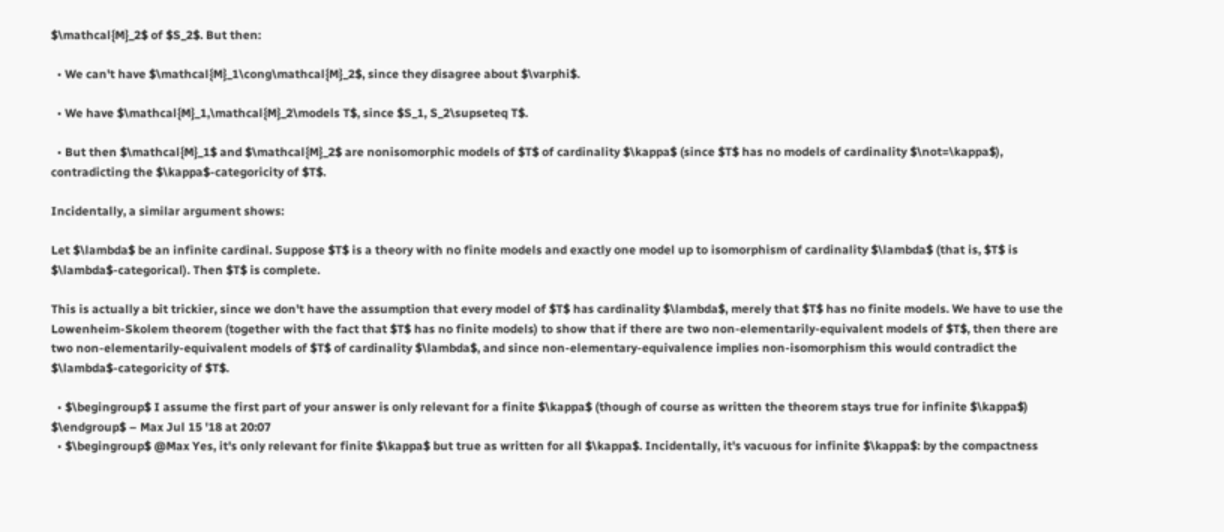$\mathcal{M}_2$ of $S_2$. But then:

  • We can't have $\mathcal{M}_1\cong\mathcal{M}_2$, since they disagree about $\varphi$.

  • We have $\mathcal{M}_1,\mathcal{M}_2\models T$, since $S_1, S_2\supseteq T$.

  • But then $\mathcal{M}_1$ and $\mathcal{M}_2$ are nonisomorphic models of $T$ of cardinality $\kappa$ (since $T$ has no models of cardinality $\not=\kappa$), contradicting the $\kappa$-categoricity of $T$.

Incidentally, a similar argument shows:

Let $\lambda$ be an infinite cardinal. Suppose $T$ is a theory with no finite models and exactly one model up to isomorphism of cardinality $\lambda$ (that is, $T$ is $\lambda$-categorical). Then $T$ is complete.

This is actually a bit trickier, since we don't have the assumption that every model of $T$ has cardinality $\lambda$, merely that $T$ has no finite models. We have to use the Lowenheim-Skolem theorem (together with the fact that $T$ has no finite models) to show that if there are two non-elementarily-equivalent models of $T$, then there are two non-elementarily-equivalent models of $T$ of cardinality $\lambda$, and since non-elementary-equivalence implies non-isomorphism this would contradict the $\lambda$-categoricity of $T$.

  • $\begingroup$ I assume the first part of your answer is only relevant for a finite $\kappa$ (though of course as written the theorem stays true for infinite $\kappa$) $\endgroup$ – Max Jul 15 '18 at 20:07
  • $\begingroup$ @Max Yes, it's only relevant for finite $\kappa$ but true as written for all $\kappa$. Incidentally, it's vacuous for infinite $\kappa$: by the compactness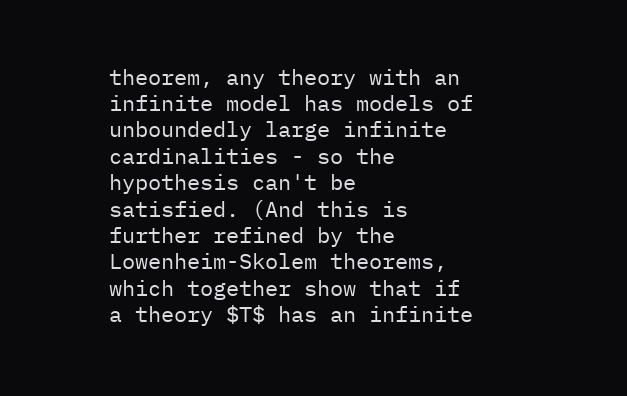theorem, any theory with an infinite model has models of unboundedly large infinite cardinalities - so the hypothesis can't be satisfied. (And this is further refined by the Lowenheim-Skolem theorems, which together show that if a theory $T$ has an infinite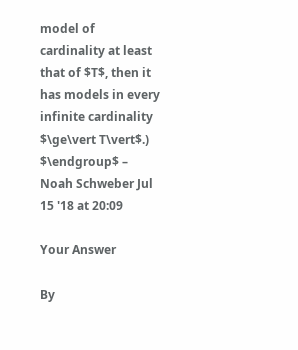model of cardinality at least that of $T$, then it has models in every infinite cardinality $\ge\vert T\vert$.) $\endgroup$ – Noah Schweber Jul 15 '18 at 20:09

Your Answer

By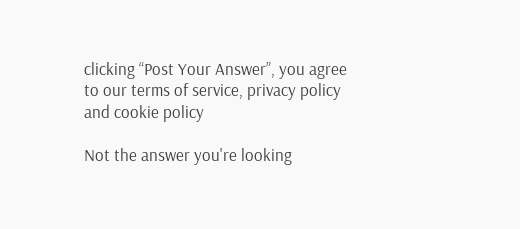clicking “Post Your Answer”, you agree to our terms of service, privacy policy and cookie policy

Not the answer you're looking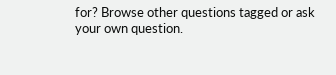for? Browse other questions tagged or ask your own question.